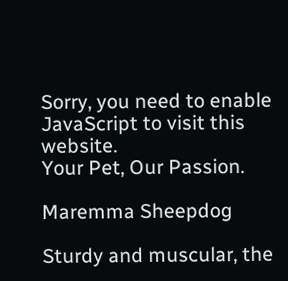Sorry, you need to enable JavaScript to visit this website.
Your Pet, Our Passion.

Maremma Sheepdog

Sturdy and muscular, the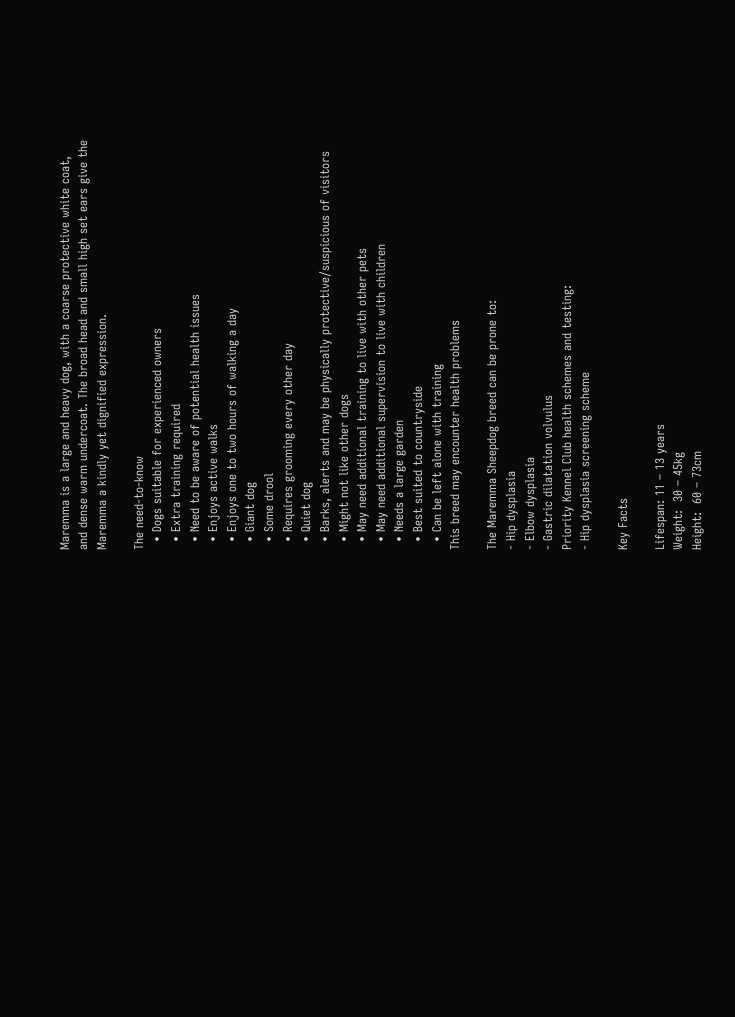Maremma is a large and heavy dog, with a coarse protective white coat, and dense warm undercoat. The broad head and small high set ears give the Maremma a kindly yet dignified expression.

The need-to-know
  • Dogs suitable for experienced owners
  • Extra training required
  • Need to be aware of potential health issues
  • Enjoys active walks
  • Enjoys one to two hours of walking a day
  • Giant dog
  • Some drool
  • Requires grooming every other day
  • Quiet dog
  • Barks, alerts and may be physically protective/suspicious of visitors
  • Might not like other dogs
  • May need additional training to live with other pets
  • May need additional supervision to live with children
  • Needs a large garden
  • Best suited to countryside
  • Can be left alone with training
This breed may encounter health problems

The Maremma Sheepdog breed can be prone to:
- Hip dysplasia
- Elbow dysplasia
- Gastric dilatation volvulus
Priority Kennel Club health schemes and testing:
- Hip dysplasia screening scheme

Key Facts

Lifespan: 11 – 13 years
Weight:  30 – 45kg
Height:  60 – 73cm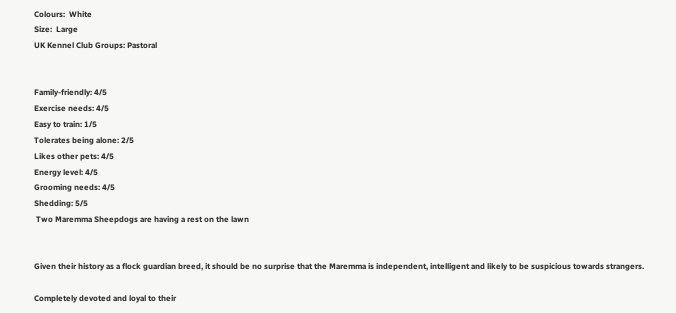Colours:  White
Size:  Large
UK Kennel Club Groups: Pastoral


Family-friendly: 4/5
Exercise needs: 4/5
Easy to train: 1/5
Tolerates being alone: 2/5
Likes other pets: 4/5
Energy level: 4/5
Grooming needs: 4/5
Shedding: 5/5
 Two Maremma Sheepdogs are having a rest on the lawn


Given their history as a flock guardian breed, it should be no surprise that the Maremma is independent, intelligent and likely to be suspicious towards strangers.

Completely devoted and loyal to their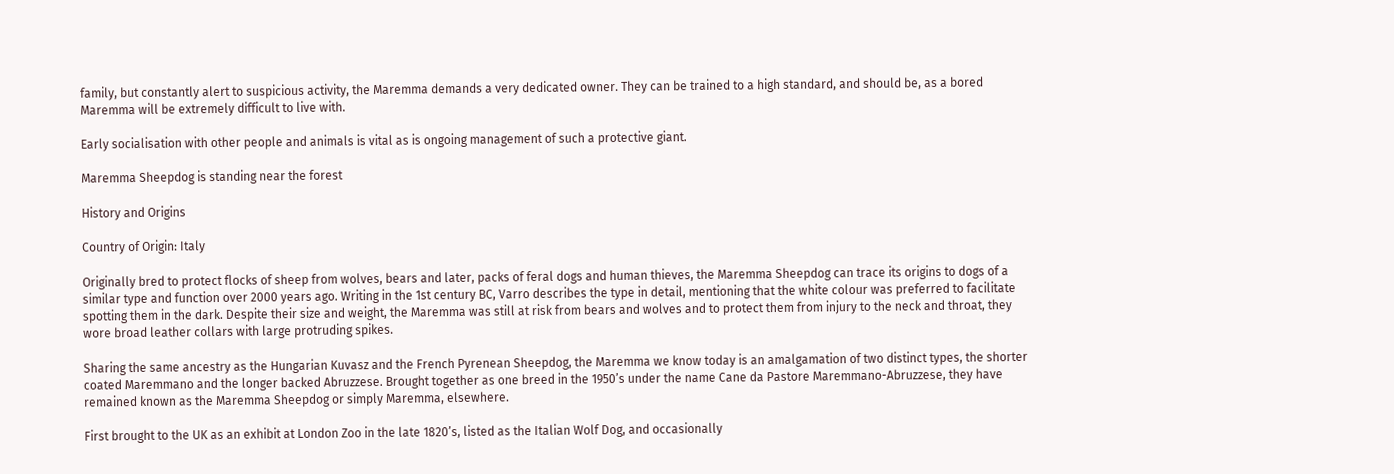family, but constantly alert to suspicious activity, the Maremma demands a very dedicated owner. They can be trained to a high standard, and should be, as a bored Maremma will be extremely difficult to live with.

Early socialisation with other people and animals is vital as is ongoing management of such a protective giant.

Maremma Sheepdog is standing near the forest

History and Origins

Country of Origin: Italy

Originally bred to protect flocks of sheep from wolves, bears and later, packs of feral dogs and human thieves, the Maremma Sheepdog can trace its origins to dogs of a similar type and function over 2000 years ago. Writing in the 1st century BC, Varro describes the type in detail, mentioning that the white colour was preferred to facilitate spotting them in the dark. Despite their size and weight, the Maremma was still at risk from bears and wolves and to protect them from injury to the neck and throat, they wore broad leather collars with large protruding spikes.

Sharing the same ancestry as the Hungarian Kuvasz and the French Pyrenean Sheepdog, the Maremma we know today is an amalgamation of two distinct types, the shorter coated Maremmano and the longer backed Abruzzese. Brought together as one breed in the 1950’s under the name Cane da Pastore Maremmano-Abruzzese, they have remained known as the Maremma Sheepdog or simply Maremma, elsewhere.

First brought to the UK as an exhibit at London Zoo in the late 1820’s, listed as the Italian Wolf Dog, and occasionally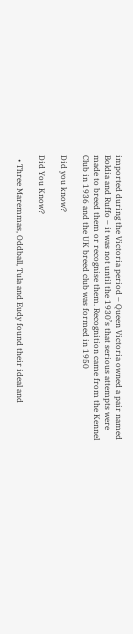imported during the Victoria period – Queen Victoria owned a pair named Boldia and Ruffo – it was not until the 1930’s that serious attempts were made to breed them or recognise them. Recognition came from the Kennel Club in 1936 and the UK breed club was formed in 1950

Did you know?

Did You Know?

  • Three Maremmas, Oddball, Tula and Eudy found their ideal and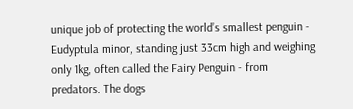unique job of protecting the world’s smallest penguin - Eudyptula minor, standing just 33cm high and weighing only 1kg, often called the Fairy Penguin - from predators. The dogs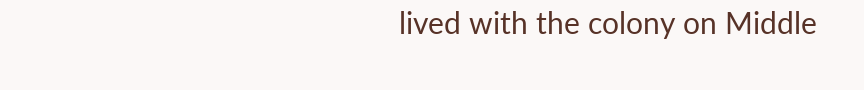lived with the colony on Middle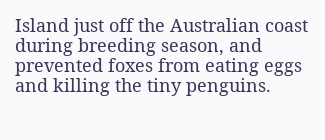Island just off the Australian coast during breeding season, and prevented foxes from eating eggs and killing the tiny penguins.